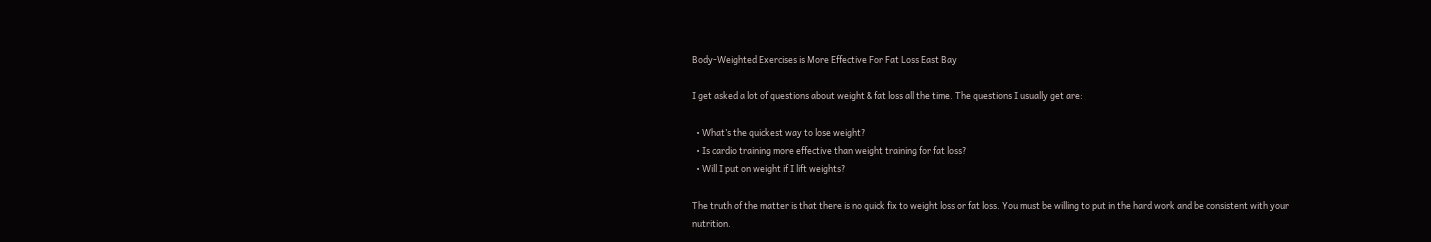Body-Weighted Exercises is More Effective For Fat Loss East Bay

I get asked a lot of questions about weight & fat loss all the time. The questions I usually get are:

  • What’s the quickest way to lose weight?
  • Is cardio training more effective than weight training for fat loss?
  • Will I put on weight if I lift weights?

The truth of the matter is that there is no quick fix to weight loss or fat loss. You must be willing to put in the hard work and be consistent with your nutrition.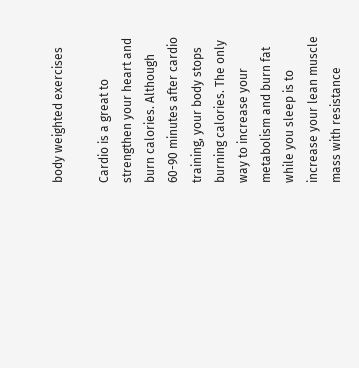body weighted exercises

Cardio is a great to strengthen your heart and burn calories. Although 60-90 minutes after cardio training, your body stops burning calories. The only way to increase your metabolism and burn fat while you sleep is to increase your lean muscle mass with resistance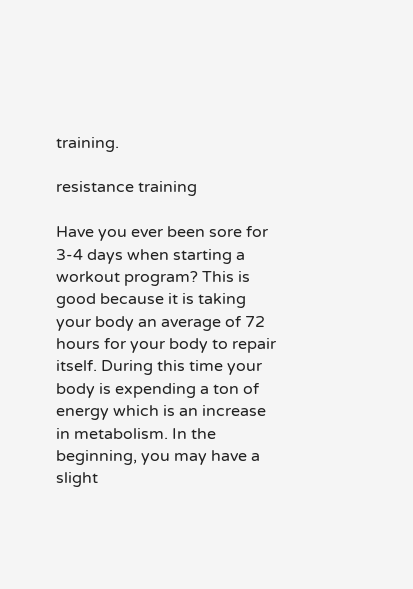training.

resistance training

Have you ever been sore for 3-4 days when starting a workout program? This is good because it is taking your body an average of 72 hours for your body to repair itself. During this time your body is expending a ton of energy which is an increase in metabolism. In the beginning, you may have a slight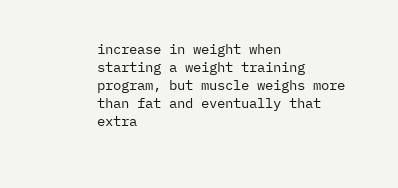increase in weight when starting a weight training program, but muscle weighs more than fat and eventually that extra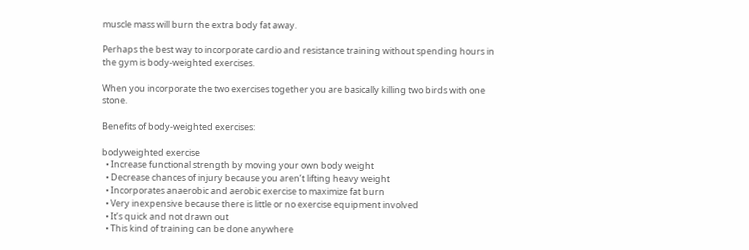muscle mass will burn the extra body fat away.

Perhaps the best way to incorporate cardio and resistance training without spending hours in the gym is body-weighted exercises.

When you incorporate the two exercises together you are basically killing two birds with one stone.

Benefits of body-weighted exercises:

bodyweighted exercise
  • Increase functional strength by moving your own body weight
  • Decrease chances of injury because you aren’t lifting heavy weight
  • Incorporates anaerobic and aerobic exercise to maximize fat burn
  • Very inexpensive because there is little or no exercise equipment involved
  • It’s quick and not drawn out
  • This kind of training can be done anywhere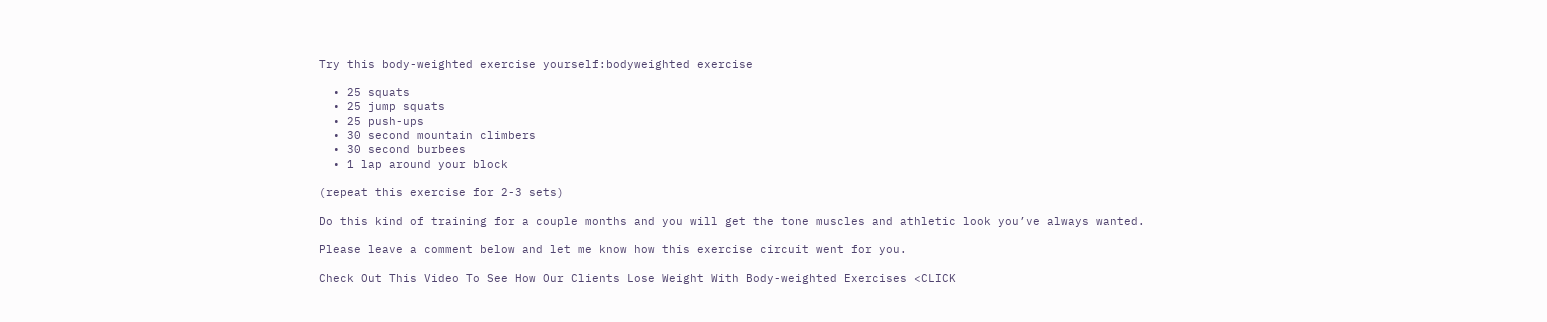Try this body-weighted exercise yourself:bodyweighted exercise

  • 25 squats
  • 25 jump squats
  • 25 push-ups
  • 30 second mountain climbers
  • 30 second burbees
  • 1 lap around your block

(repeat this exercise for 2-3 sets)

Do this kind of training for a couple months and you will get the tone muscles and athletic look you’ve always wanted.

Please leave a comment below and let me know how this exercise circuit went for you.

Check Out This Video To See How Our Clients Lose Weight With Body-weighted Exercises <CLICK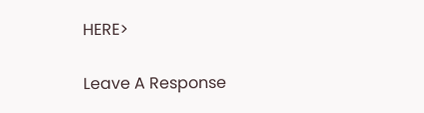HERE>

Leave A Response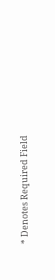* Denotes Required Field